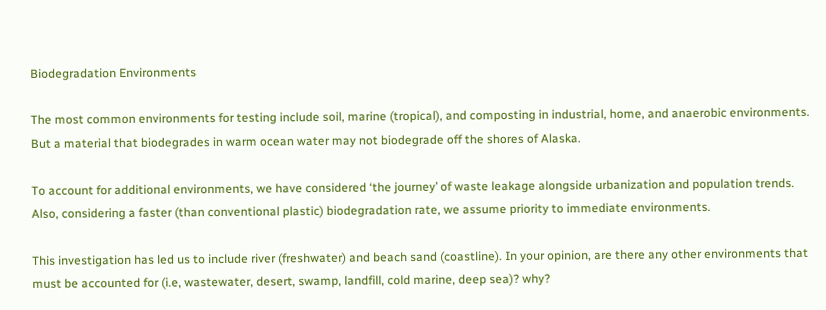Biodegradation Environments

The most common environments for testing include soil, marine (tropical), and composting in industrial, home, and anaerobic environments. But a material that biodegrades in warm ocean water may not biodegrade off the shores of Alaska.

To account for additional environments, we have considered ‘the journey’ of waste leakage alongside urbanization and population trends. Also, considering a faster (than conventional plastic) biodegradation rate, we assume priority to immediate environments.

This investigation has led us to include river (freshwater) and beach sand (coastline). In your opinion, are there any other environments that must be accounted for (i.e, wastewater, desert, swamp, landfill, cold marine, deep sea)? why?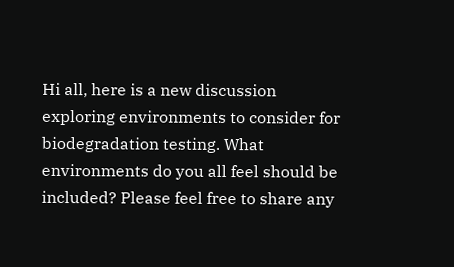Hi all, here is a new discussion exploring environments to consider for biodegradation testing. What environments do you all feel should be included? Please feel free to share any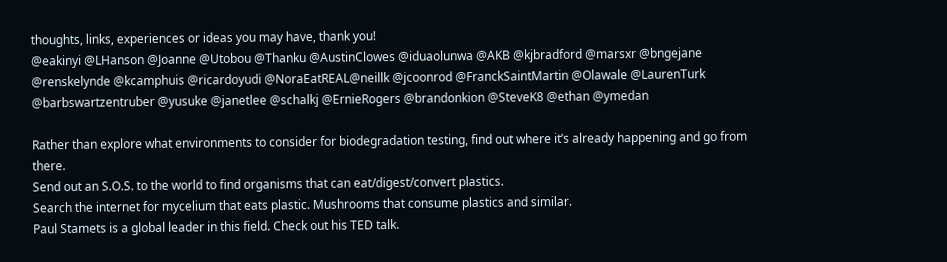thoughts, links, experiences or ideas you may have, thank you!
@eakinyi @LHanson @Joanne @Utobou @Thanku @AustinClowes @iduaolunwa @AKB @kjbradford @marsxr @bngejane @renskelynde @kcamphuis @ricardoyudi @NoraEatREAL@neillk @jcoonrod @FranckSaintMartin @Olawale @LaurenTurk @barbswartzentruber @yusuke @janetlee @schalkj @ErnieRogers @brandonkion @SteveK8 @ethan @ymedan

Rather than explore what environments to consider for biodegradation testing, find out where it’s already happening and go from there.
Send out an S.O.S. to the world to find organisms that can eat/digest/convert plastics.
Search the internet for mycelium that eats plastic. Mushrooms that consume plastics and similar.
Paul Stamets is a global leader in this field. Check out his TED talk.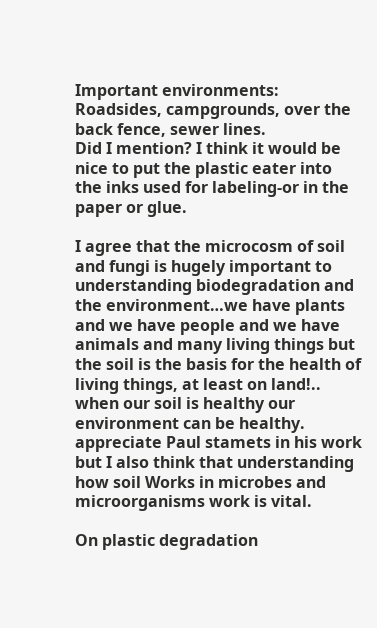Important environments: Roadsides, campgrounds, over the back fence, sewer lines.
Did I mention? I think it would be nice to put the plastic eater into the inks used for labeling-or in the paper or glue.

I agree that the microcosm of soil and fungi is hugely important to understanding biodegradation and the environment…we have plants and we have people and we have animals and many living things but the soil is the basis for the health of living things, at least on land!.. when our soil is healthy our environment can be healthy. appreciate Paul stamets in his work but I also think that understanding how soil Works in microbes and microorganisms work is vital.

On plastic degradation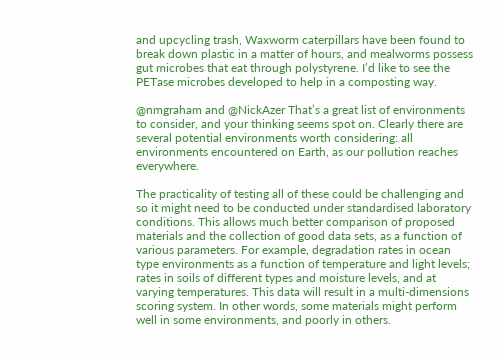and upcycling trash, Waxworm caterpillars have been found to break down plastic in a matter of hours, and mealworms possess gut microbes that eat through polystyrene. I’d like to see the PETase microbes developed to help in a composting way.

@nmgraham and @NickAzer That’s a great list of environments to consider, and your thinking seems spot on. Clearly there are several potential environments worth considering: all environments encountered on Earth, as our pollution reaches everywhere.

The practicality of testing all of these could be challenging and so it might need to be conducted under standardised laboratory conditions. This allows much better comparison of proposed materials and the collection of good data sets, as a function of various parameters. For example, degradation rates in ocean type environments as a function of temperature and light levels; rates in soils of different types and moisture levels, and at varying temperatures. This data will result in a multi-dimensions scoring system. In other words, some materials might perform well in some environments, and poorly in others.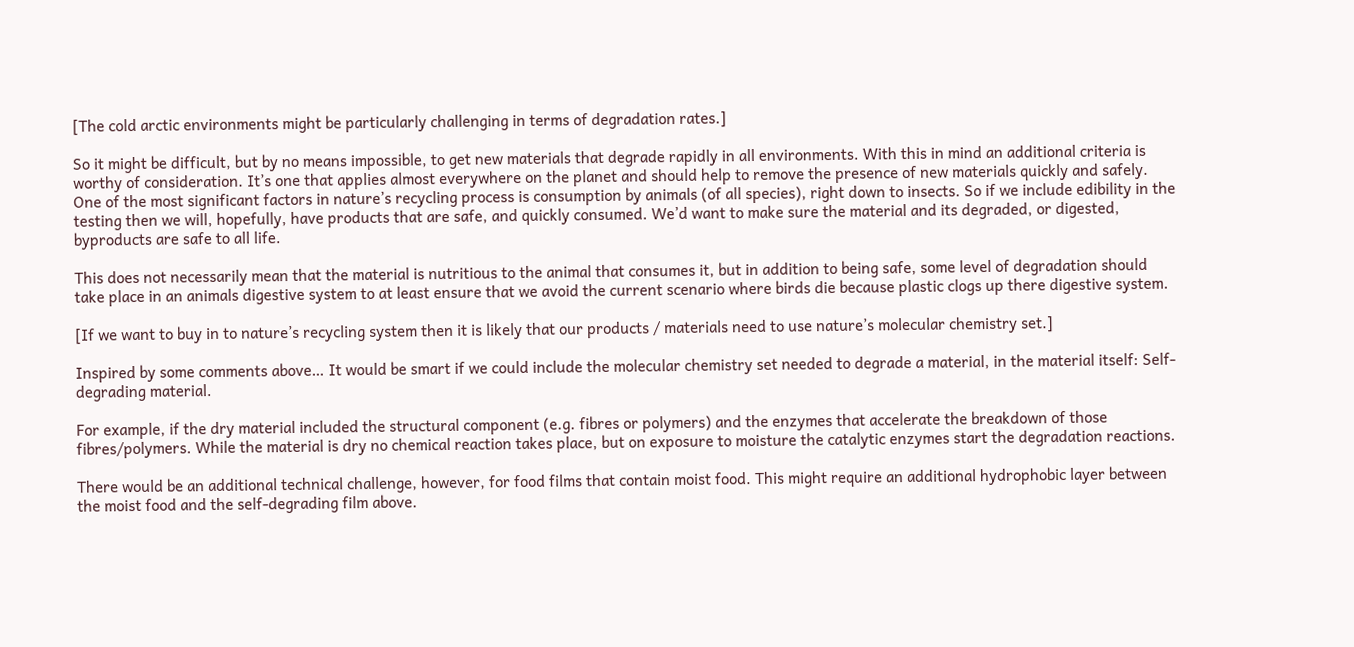[The cold arctic environments might be particularly challenging in terms of degradation rates.]

So it might be difficult, but by no means impossible, to get new materials that degrade rapidly in all environments. With this in mind an additional criteria is worthy of consideration. It’s one that applies almost everywhere on the planet and should help to remove the presence of new materials quickly and safely. One of the most significant factors in nature’s recycling process is consumption by animals (of all species), right down to insects. So if we include edibility in the testing then we will, hopefully, have products that are safe, and quickly consumed. We’d want to make sure the material and its degraded, or digested, byproducts are safe to all life.

This does not necessarily mean that the material is nutritious to the animal that consumes it, but in addition to being safe, some level of degradation should take place in an animals digestive system to at least ensure that we avoid the current scenario where birds die because plastic clogs up there digestive system.

[If we want to buy in to nature’s recycling system then it is likely that our products / materials need to use nature’s molecular chemistry set.]

Inspired by some comments above… It would be smart if we could include the molecular chemistry set needed to degrade a material, in the material itself: Self-degrading material.

For example, if the dry material included the structural component (e.g. fibres or polymers) and the enzymes that accelerate the breakdown of those fibres/polymers. While the material is dry no chemical reaction takes place, but on exposure to moisture the catalytic enzymes start the degradation reactions.

There would be an additional technical challenge, however, for food films that contain moist food. This might require an additional hydrophobic layer between the moist food and the self-degrading film above.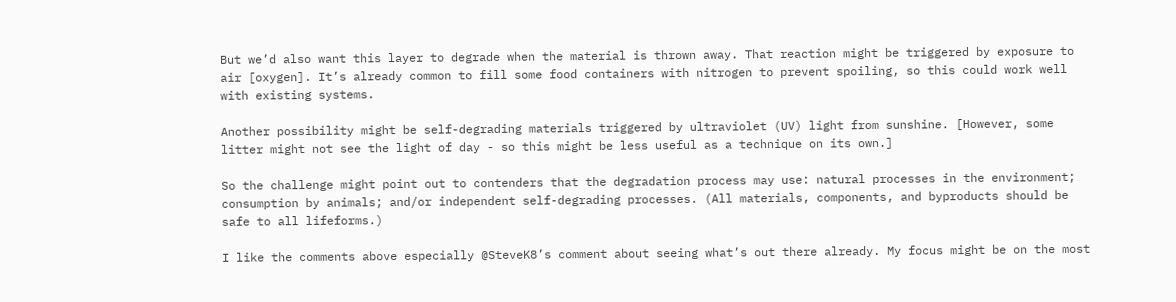But we’d also want this layer to degrade when the material is thrown away. That reaction might be triggered by exposure to air [oxygen]. It’s already common to fill some food containers with nitrogen to prevent spoiling, so this could work well with existing systems.

Another possibility might be self-degrading materials triggered by ultraviolet (UV) light from sunshine. [However, some litter might not see the light of day - so this might be less useful as a technique on its own.]

So the challenge might point out to contenders that the degradation process may use: natural processes in the environment; consumption by animals; and/or independent self-degrading processes. (All materials, components, and byproducts should be safe to all lifeforms.)

I like the comments above especially @SteveK8’s comment about seeing what’s out there already. My focus might be on the most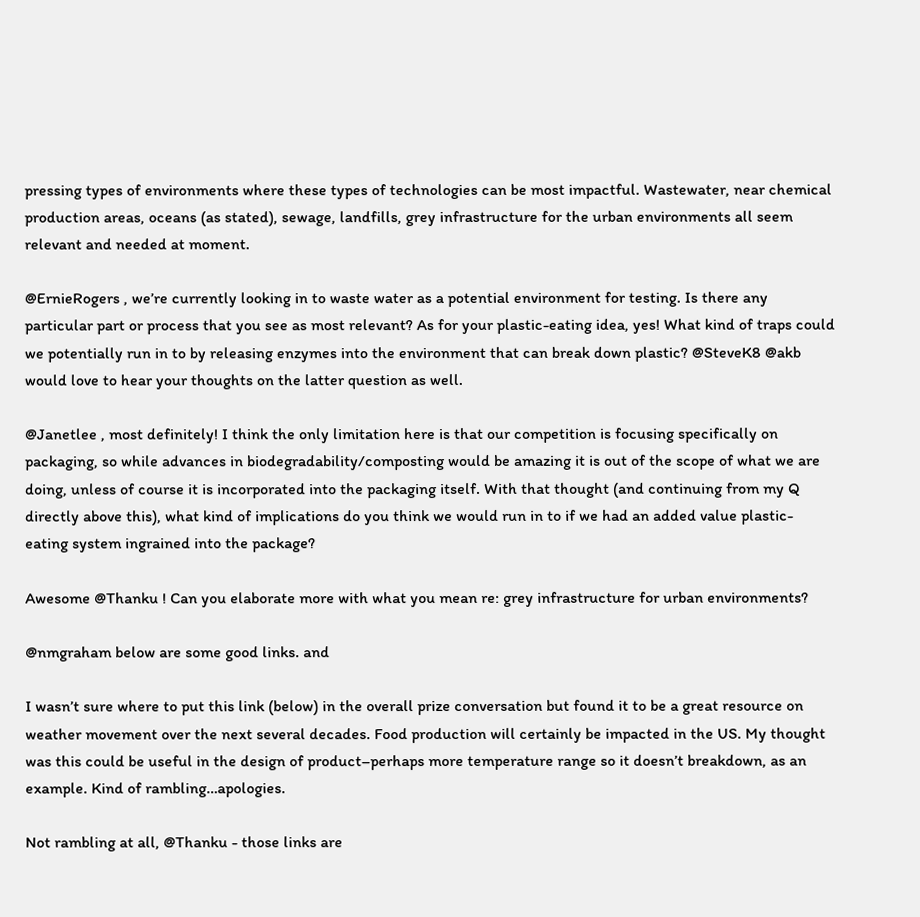pressing types of environments where these types of technologies can be most impactful. Wastewater, near chemical production areas, oceans (as stated), sewage, landfills, grey infrastructure for the urban environments all seem relevant and needed at moment.

@ErnieRogers , we’re currently looking in to waste water as a potential environment for testing. Is there any particular part or process that you see as most relevant? As for your plastic-eating idea, yes! What kind of traps could we potentially run in to by releasing enzymes into the environment that can break down plastic? @SteveK8 @akb would love to hear your thoughts on the latter question as well.

@Janetlee , most definitely! I think the only limitation here is that our competition is focusing specifically on packaging, so while advances in biodegradability/composting would be amazing it is out of the scope of what we are doing, unless of course it is incorporated into the packaging itself. With that thought (and continuing from my Q directly above this), what kind of implications do you think we would run in to if we had an added value plastic-eating system ingrained into the package?

Awesome @Thanku ! Can you elaborate more with what you mean re: grey infrastructure for urban environments?

@nmgraham below are some good links. and

I wasn’t sure where to put this link (below) in the overall prize conversation but found it to be a great resource on weather movement over the next several decades. Food production will certainly be impacted in the US. My thought was this could be useful in the design of product–perhaps more temperature range so it doesn’t breakdown, as an example. Kind of rambling…apologies.

Not rambling at all, @Thanku - those links are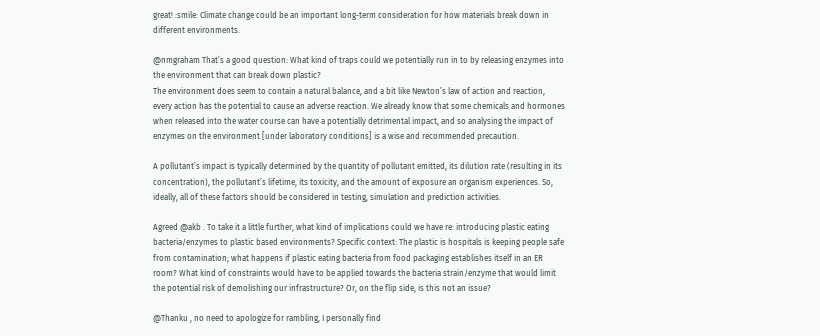great! :smile: Climate change could be an important long-term consideration for how materials break down in different environments.

@nmgraham That’s a good question: What kind of traps could we potentially run in to by releasing enzymes into the environment that can break down plastic?
The environment does seem to contain a natural balance, and a bit like Newton’s law of action and reaction, every action has the potential to cause an adverse reaction. We already know that some chemicals and hormones when released into the water course can have a potentially detrimental impact, and so analysing the impact of enzymes on the environment [under laboratory conditions] is a wise and recommended precaution.

A pollutant’s impact is typically determined by the quantity of pollutant emitted, its dilution rate (resulting in its concentration), the pollutant’s lifetime, its toxicity, and the amount of exposure an organism experiences. So, ideally, all of these factors should be considered in testing, simulation and prediction activities.

Agreed @akb . To take it a little further, what kind of implications could we have re: introducing plastic eating bacteria/enzymes to plastic based environments? Specific context: The plastic is hospitals is keeping people safe from contamination; what happens if plastic eating bacteria from food packaging establishes itself in an ER room? What kind of constraints would have to be applied towards the bacteria strain/enzyme that would limit the potential risk of demolishing our infrastructure? Or, on the flip side, is this not an issue?

@Thanku , no need to apologize for rambling, I personally find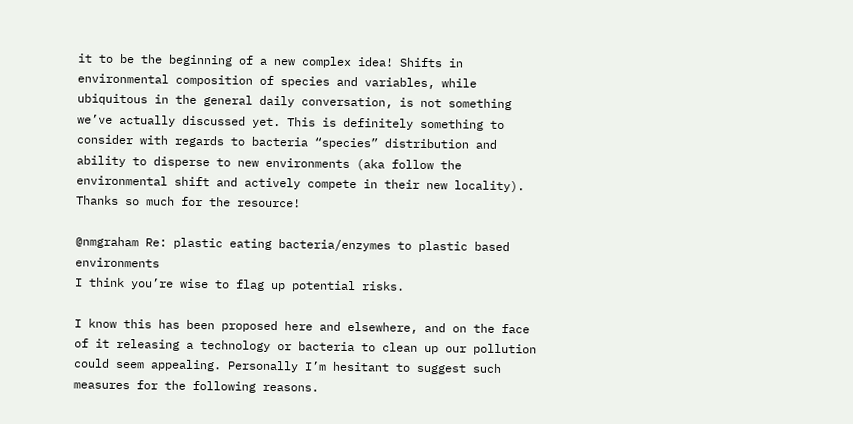it to be the beginning of a new complex idea! Shifts in environmental composition of species and variables, while ubiquitous in the general daily conversation, is not something we’ve actually discussed yet. This is definitely something to consider with regards to bacteria “species” distribution and ability to disperse to new environments (aka follow the environmental shift and actively compete in their new locality). Thanks so much for the resource!

@nmgraham Re: plastic eating bacteria/enzymes to plastic based environments
I think you’re wise to flag up potential risks.

I know this has been proposed here and elsewhere, and on the face of it releasing a technology or bacteria to clean up our pollution could seem appealing. Personally I’m hesitant to suggest such measures for the following reasons.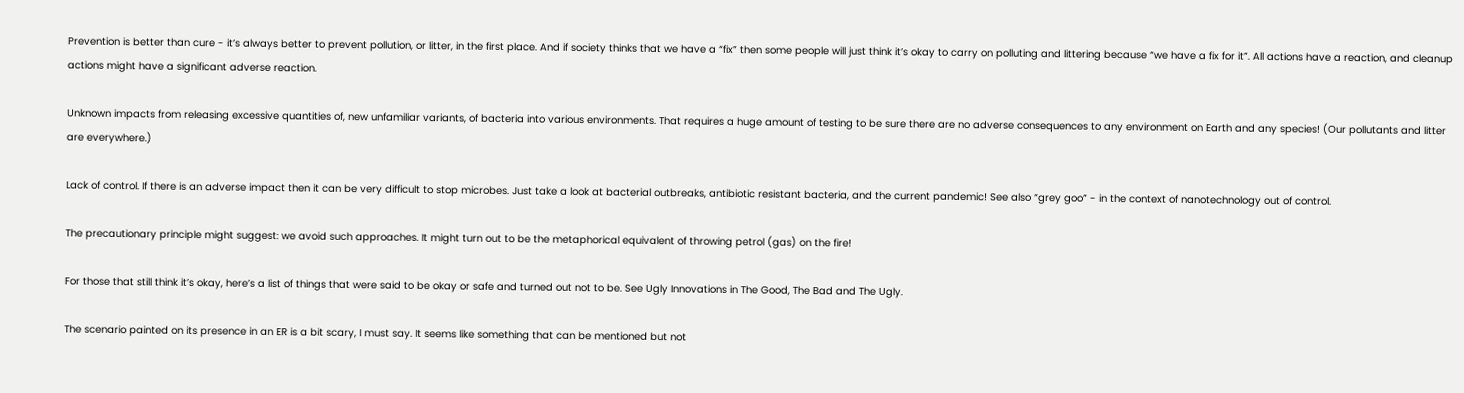Prevention is better than cure - it’s always better to prevent pollution, or litter, in the first place. And if society thinks that we have a “fix” then some people will just think it’s okay to carry on polluting and littering because “we have a fix for it”. All actions have a reaction, and cleanup actions might have a significant adverse reaction.

Unknown impacts from releasing excessive quantities of, new unfamiliar variants, of bacteria into various environments. That requires a huge amount of testing to be sure there are no adverse consequences to any environment on Earth and any species! (Our pollutants and litter are everywhere.)

Lack of control. If there is an adverse impact then it can be very difficult to stop microbes. Just take a look at bacterial outbreaks, antibiotic resistant bacteria, and the current pandemic! See also “grey goo” - in the context of nanotechnology out of control.

The precautionary principle might suggest: we avoid such approaches. It might turn out to be the metaphorical equivalent of throwing petrol (gas) on the fire!

For those that still think it’s okay, here’s a list of things that were said to be okay or safe and turned out not to be. See Ugly Innovations in The Good, The Bad and The Ugly.

The scenario painted on its presence in an ER is a bit scary, I must say. It seems like something that can be mentioned but not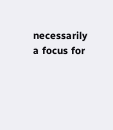necessarily a focus for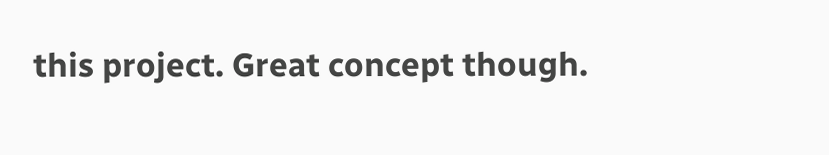this project. Great concept though.